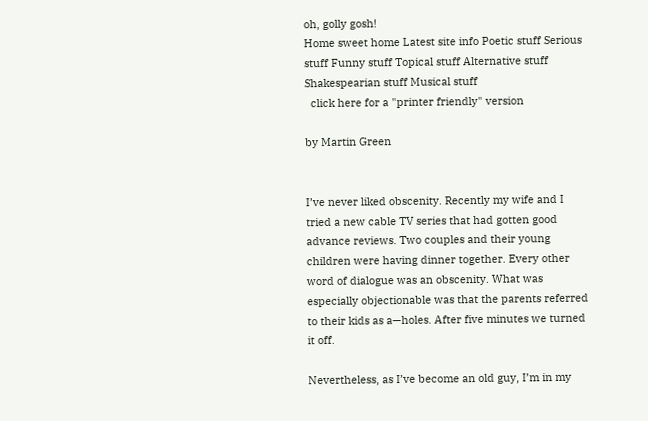oh, golly gosh!
Home sweet home Latest site info Poetic stuff Serious stuff Funny stuff Topical stuff Alternative stuff Shakespearian stuff Musical stuff
  click here for a "printer friendly" version

by Martin Green


I’ve never liked obscenity. Recently my wife and I tried a new cable TV series that had gotten good advance reviews. Two couples and their young children were having dinner together. Every other word of dialogue was an obscenity. What was especially objectionable was that the parents referred to their kids as a—holes. After five minutes we turned it off.

Nevertheless, as I’ve become an old guy, I’m in my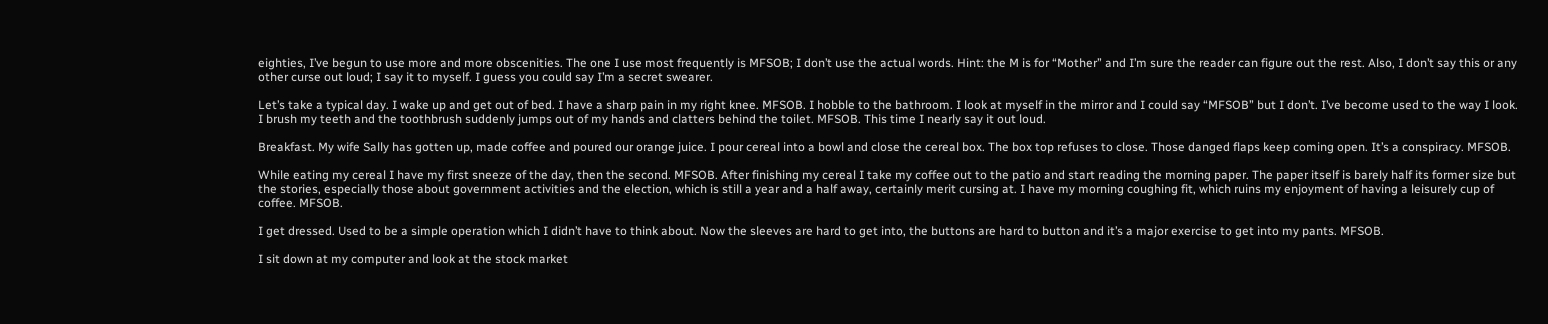eighties, I’ve begun to use more and more obscenities. The one I use most frequently is MFSOB; I don’t use the actual words. Hint: the M is for “Mother” and I’m sure the reader can figure out the rest. Also, I don’t say this or any other curse out loud; I say it to myself. I guess you could say I’m a secret swearer.

Let’s take a typical day. I wake up and get out of bed. I have a sharp pain in my right knee. MFSOB. I hobble to the bathroom. I look at myself in the mirror and I could say “MFSOB” but I don’t. I’ve become used to the way I look. I brush my teeth and the toothbrush suddenly jumps out of my hands and clatters behind the toilet. MFSOB. This time I nearly say it out loud.

Breakfast. My wife Sally has gotten up, made coffee and poured our orange juice. I pour cereal into a bowl and close the cereal box. The box top refuses to close. Those danged flaps keep coming open. It’s a conspiracy. MFSOB.

While eating my cereal I have my first sneeze of the day, then the second. MFSOB. After finishing my cereal I take my coffee out to the patio and start reading the morning paper. The paper itself is barely half its former size but the stories, especially those about government activities and the election, which is still a year and a half away, certainly merit cursing at. I have my morning coughing fit, which ruins my enjoyment of having a leisurely cup of coffee. MFSOB.

I get dressed. Used to be a simple operation which I didn’t have to think about. Now the sleeves are hard to get into, the buttons are hard to button and it’s a major exercise to get into my pants. MFSOB.

I sit down at my computer and look at the stock market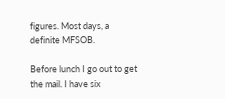figures. Most days, a definite MFSOB.

Before lunch I go out to get the mail. I have six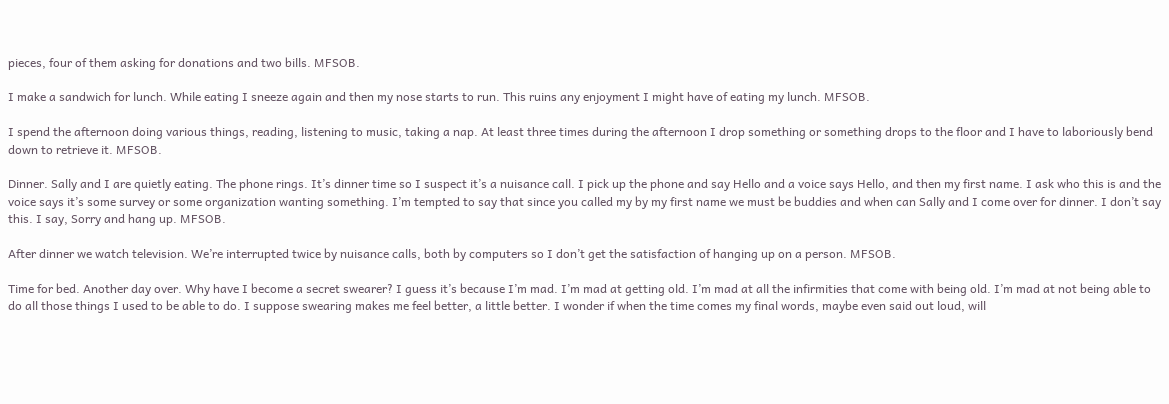pieces, four of them asking for donations and two bills. MFSOB.

I make a sandwich for lunch. While eating I sneeze again and then my nose starts to run. This ruins any enjoyment I might have of eating my lunch. MFSOB.

I spend the afternoon doing various things, reading, listening to music, taking a nap. At least three times during the afternoon I drop something or something drops to the floor and I have to laboriously bend down to retrieve it. MFSOB.

Dinner. Sally and I are quietly eating. The phone rings. It’s dinner time so I suspect it’s a nuisance call. I pick up the phone and say Hello and a voice says Hello, and then my first name. I ask who this is and the voice says it’s some survey or some organization wanting something. I’m tempted to say that since you called my by my first name we must be buddies and when can Sally and I come over for dinner. I don’t say this. I say, Sorry and hang up. MFSOB.

After dinner we watch television. We’re interrupted twice by nuisance calls, both by computers so I don’t get the satisfaction of hanging up on a person. MFSOB.

Time for bed. Another day over. Why have I become a secret swearer? I guess it’s because I’m mad. I’m mad at getting old. I’m mad at all the infirmities that come with being old. I’m mad at not being able to do all those things I used to be able to do. I suppose swearing makes me feel better, a little better. I wonder if when the time comes my final words, maybe even said out loud, will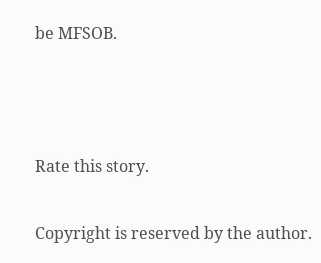be MFSOB.



Rate this story.

Copyright is reserved by the author.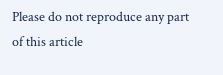Please do not reproduce any part of this article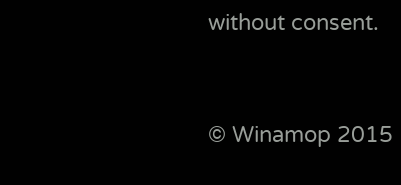without consent.


© Winamop 2015